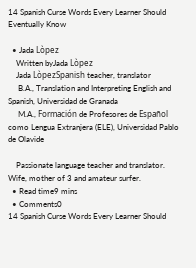14 Spanish Curse Words Every Learner Should Eventually Know

  • Jada Lòpez
    Written byJada Lòpez
    Jada LòpezSpanish teacher, translator
     B.A., Translation and Interpreting English and Spanish, Universidad de Granada
     M.A., Formación de Profesores de Español como Lengua Extranjera (ELE), Universidad Pablo de Olavide

    Passionate language teacher and translator. Wife, mother of 3 and amateur surfer.
  • Read time9 mins
  • Comments0
14 Spanish Curse Words Every Learner Should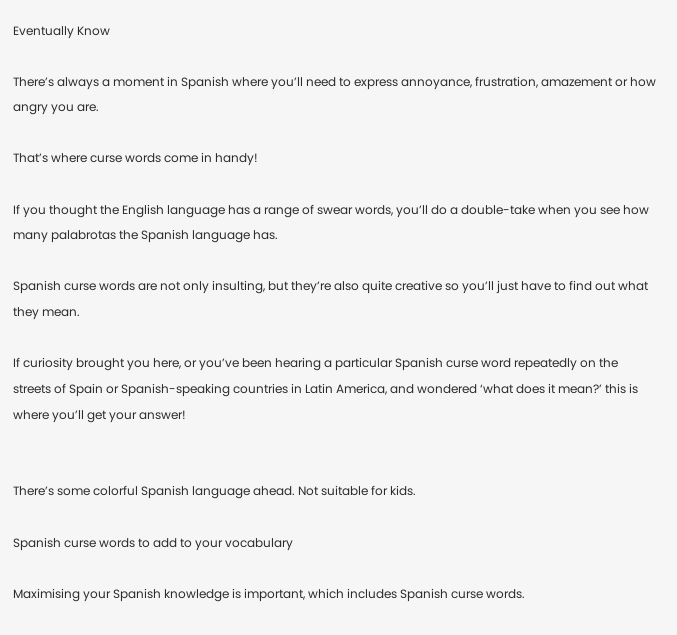Eventually Know

There’s always a moment in Spanish where you’ll need to express annoyance, frustration, amazement or how angry you are.

That’s where curse words come in handy!

If you thought the English language has a range of swear words, you’ll do a double-take when you see how many palabrotas the Spanish language has.

Spanish curse words are not only insulting, but they’re also quite creative so you’ll just have to find out what they mean.

If curiosity brought you here, or you’ve been hearing a particular Spanish curse word repeatedly on the streets of Spain or Spanish-speaking countries in Latin America, and wondered ‘what does it mean?’ this is where you’ll get your answer!


There’s some colorful Spanish language ahead. Not suitable for kids.

Spanish curse words to add to your vocabulary

Maximising your Spanish knowledge is important, which includes Spanish curse words.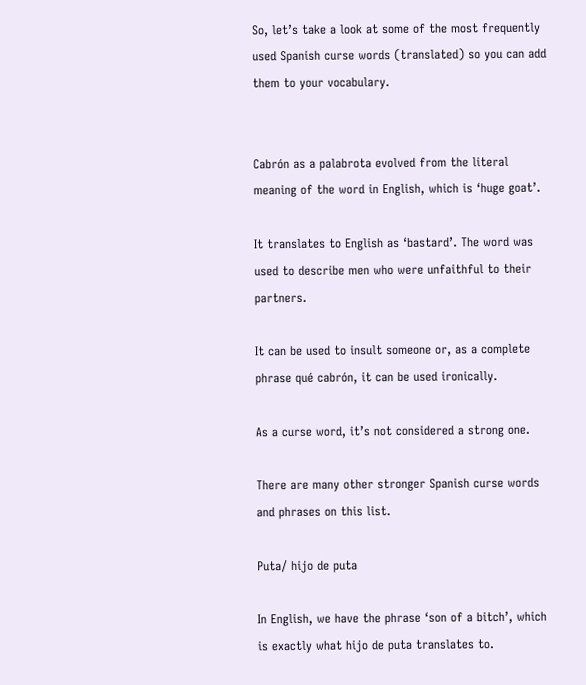So, let’s take a look at some of the most frequently used Spanish curse words (translated) so you can add them to your vocabulary.


Cabrón as a palabrota evolved from the literal meaning of the word in English, which is ‘huge goat’.

It translates to English as ‘bastard’. The word was used to describe men who were unfaithful to their partners.

It can be used to insult someone or, as a complete phrase qué cabrón, it can be used ironically.

As a curse word, it’s not considered a strong one.

There are many other stronger Spanish curse words and phrases on this list.

Puta/ hijo de puta

In English, we have the phrase ‘son of a bitch’, which is exactly what hijo de puta translates to.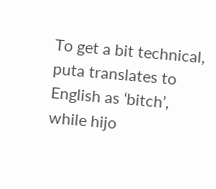To get a bit technical, puta translates to English as ‘bitch’, while hijo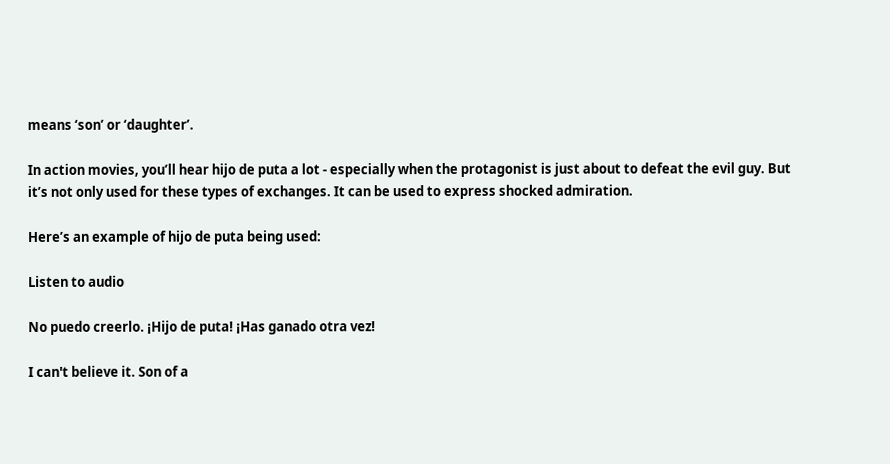means ‘son’ or ‘daughter’.

In action movies, you’ll hear hijo de puta a lot - especially when the protagonist is just about to defeat the evil guy. But it’s not only used for these types of exchanges. It can be used to express shocked admiration.

Here’s an example of hijo de puta being used:

Listen to audio

No puedo creerlo. ¡Hijo de puta! ¡Has ganado otra vez!

I can't believe it. Son of a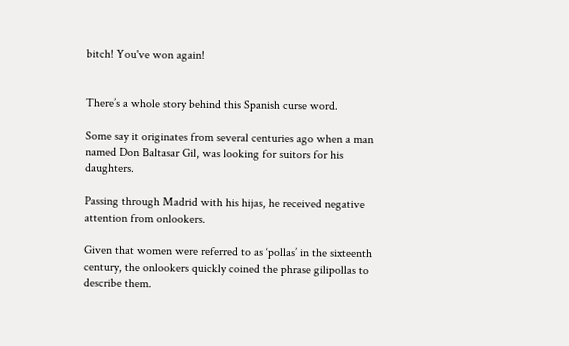bitch! You've won again!


There’s a whole story behind this Spanish curse word.

Some say it originates from several centuries ago when a man named Don Baltasar Gil, was looking for suitors for his daughters.

Passing through Madrid with his hijas, he received negative attention from onlookers.

Given that women were referred to as ‘pollas’ in the sixteenth century, the onlookers quickly coined the phrase gilipollas to describe them.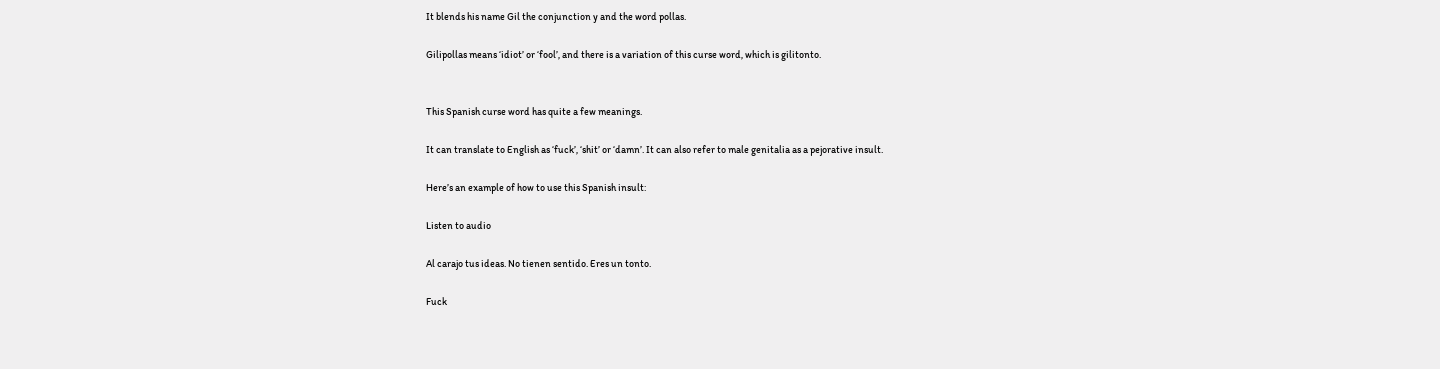It blends his name Gil the conjunction y and the word pollas.

Gilipollas means ‘idiot’ or ‘fool’, and there is a variation of this curse word, which is gilitonto.


This Spanish curse word has quite a few meanings.

It can translate to English as ‘fuck’, ‘shit’ or ‘damn’. It can also refer to male genitalia as a pejorative insult.

Here’s an example of how to use this Spanish insult:

Listen to audio

Al carajo tus ideas. No tienen sentido. Eres un tonto.

Fuck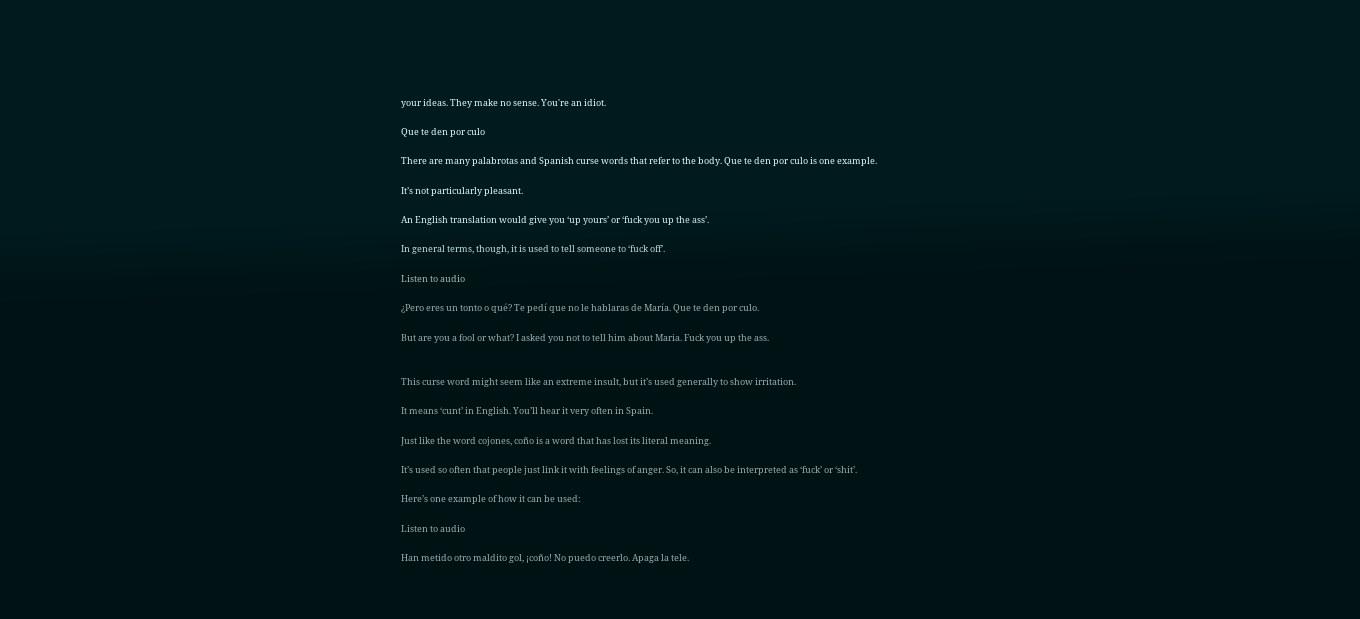your ideas. They make no sense. You're an idiot.

Que te den por culo

There are many palabrotas and Spanish curse words that refer to the body. Que te den por culo is one example.

It’s not particularly pleasant.

An English translation would give you ‘up yours’ or ‘fuck you up the ass’.

In general terms, though, it is used to tell someone to ‘fuck off’.

Listen to audio

¿Pero eres un tonto o qué? Te pedí que no le hablaras de María. Que te den por culo.

But are you a fool or what? I asked you not to tell him about Maria. Fuck you up the ass.


This curse word might seem like an extreme insult, but it’s used generally to show irritation.

It means ‘cunt’ in English. You’ll hear it very often in Spain.

Just like the word cojones, coño is a word that has lost its literal meaning.

It’s used so often that people just link it with feelings of anger. So, it can also be interpreted as ‘fuck’ or ‘shit’.

Here’s one example of how it can be used:

Listen to audio

Han metido otro maldito gol, ¡coño! No puedo creerlo. Apaga la tele.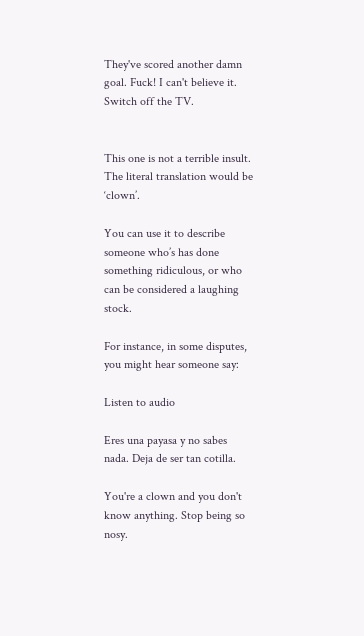They've scored another damn goal. Fuck! I can't believe it. Switch off the TV.


This one is not a terrible insult. The literal translation would be ‘clown’.

You can use it to describe someone who’s has done something ridiculous, or who can be considered a laughing stock.

For instance, in some disputes, you might hear someone say:

Listen to audio

Eres una payasa y no sabes nada. Deja de ser tan cotilla.

You're a clown and you don't know anything. Stop being so nosy.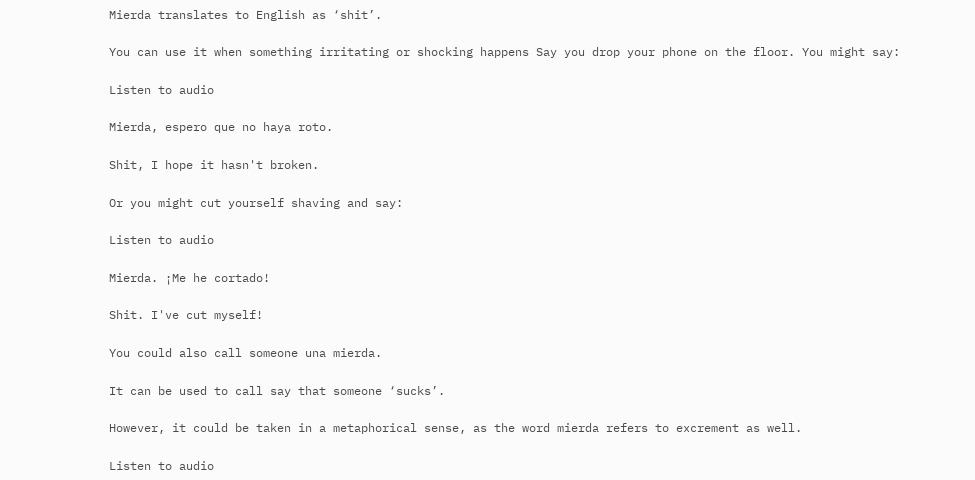Mierda translates to English as ‘shit’.

You can use it when something irritating or shocking happens Say you drop your phone on the floor. You might say:

Listen to audio

Mierda, espero que no haya roto.

Shit, I hope it hasn't broken.

Or you might cut yourself shaving and say:

Listen to audio

Mierda. ¡Me he cortado!

Shit. I've cut myself!

You could also call someone una mierda.

It can be used to call say that someone ‘sucks’.

However, it could be taken in a metaphorical sense, as the word mierda refers to excrement as well.

Listen to audio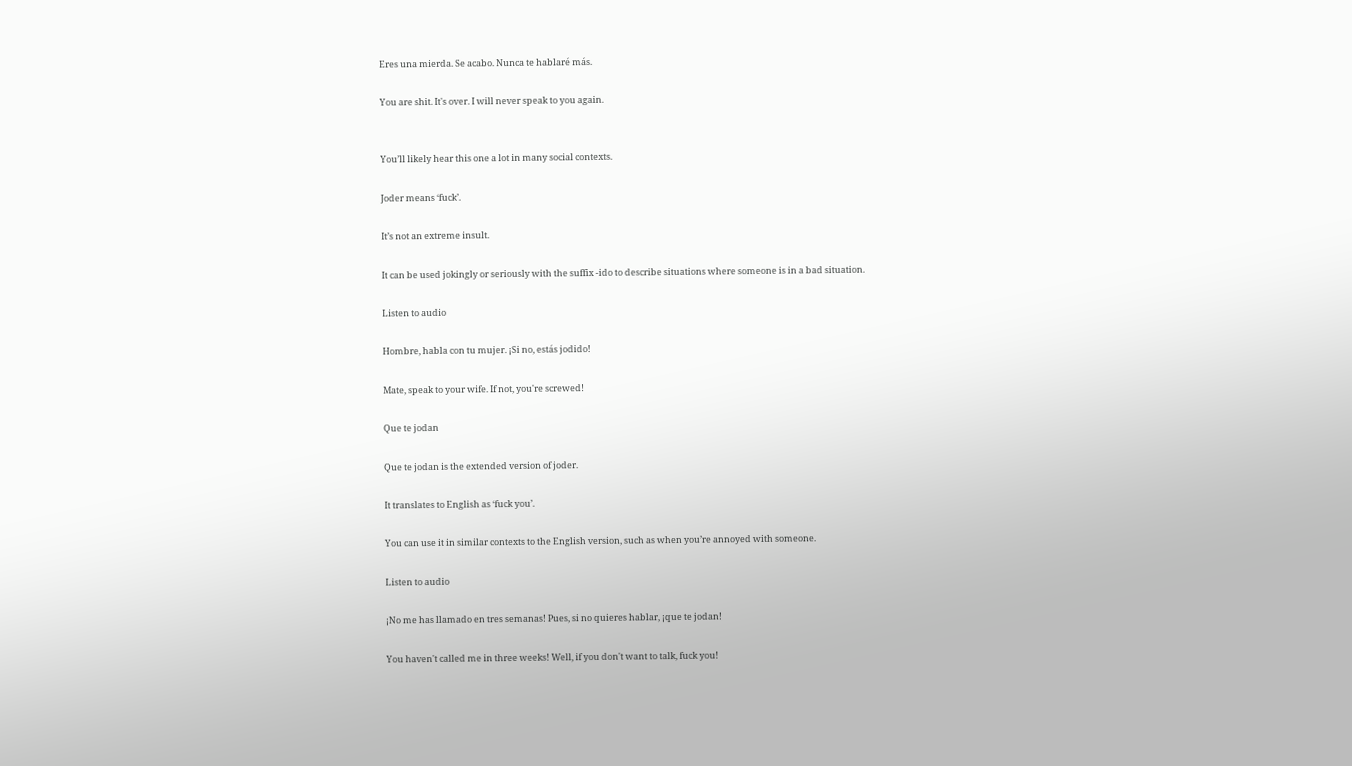Eres una mierda. Se acabo. Nunca te hablaré más.

You are shit. It's over. I will never speak to you again.


You’ll likely hear this one a lot in many social contexts.

Joder means ‘fuck’.

It’s not an extreme insult.

It can be used jokingly or seriously with the suffix -ido to describe situations where someone is in a bad situation.

Listen to audio

Hombre, habla con tu mujer. ¡Si no, estás jodido!

Mate, speak to your wife. If not, you're screwed!

Que te jodan

Que te jodan is the extended version of joder.

It translates to English as ‘fuck you’.

You can use it in similar contexts to the English version, such as when you’re annoyed with someone.

Listen to audio

¡No me has llamado en tres semanas! Pues, si no quieres hablar, ¡que te jodan!

You haven't called me in three weeks! Well, if you don't want to talk, fuck you!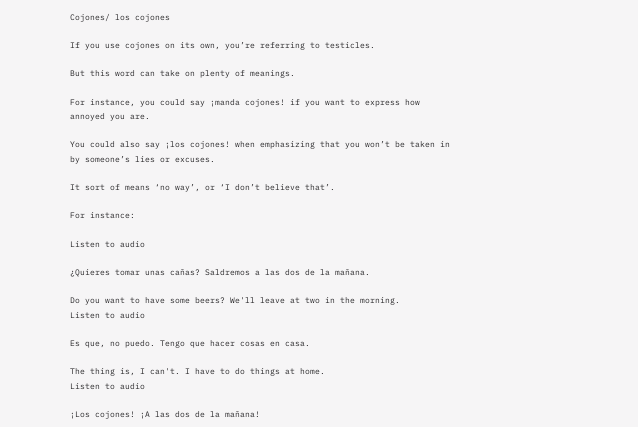Cojones/ los cojones

If you use cojones on its own, you’re referring to testicles.

But this word can take on plenty of meanings.

For instance, you could say ¡manda cojones! if you want to express how annoyed you are.

You could also say ¡los cojones! when emphasizing that you won’t be taken in by someone’s lies or excuses.

It sort of means ‘no way’, or ‘I don’t believe that’.

For instance:

Listen to audio

¿Quieres tomar unas cañas? Saldremos a las dos de la mañana.

Do you want to have some beers? We'll leave at two in the morning.
Listen to audio

Es que, no puedo. Tengo que hacer cosas en casa.

The thing is, I can't. I have to do things at home.
Listen to audio

¡Los cojones! ¡A las dos de la mañana!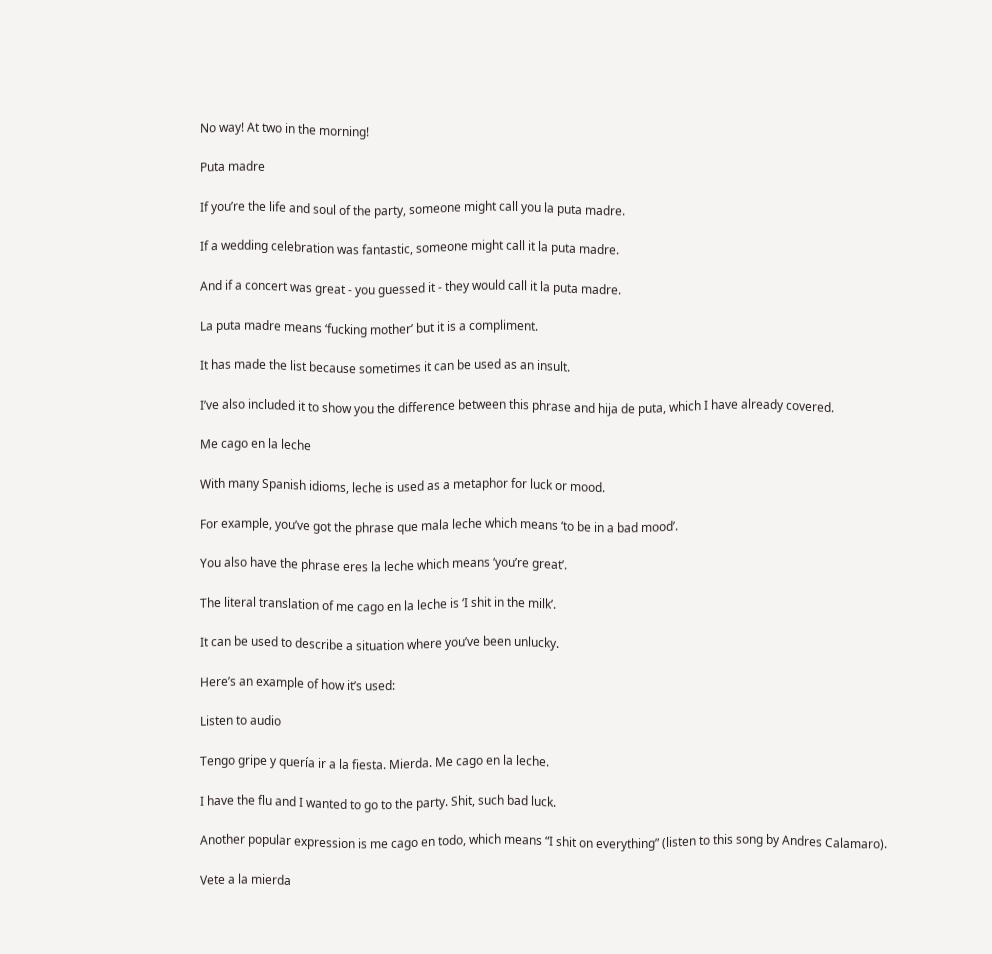No way! At two in the morning!

Puta madre

If you’re the life and soul of the party, someone might call you la puta madre.

If a wedding celebration was fantastic, someone might call it la puta madre.

And if a concert was great - you guessed it - they would call it la puta madre.

La puta madre means ‘fucking mother’ but it is a compliment.

It has made the list because sometimes it can be used as an insult.

I’ve also included it to show you the difference between this phrase and hija de puta, which I have already covered.

Me cago en la leche

With many Spanish idioms, leche is used as a metaphor for luck or mood.

For example, you’ve got the phrase que mala leche which means ‘to be in a bad mood’.

You also have the phrase eres la leche which means ‘you’re great’.

The literal translation of me cago en la leche is ‘I shit in the milk’.

It can be used to describe a situation where you’ve been unlucky.

Here’s an example of how it’s used:

Listen to audio

Tengo gripe y quería ir a la fiesta. Mierda. Me cago en la leche.

I have the flu and I wanted to go to the party. Shit, such bad luck.

Another popular expression is me cago en todo, which means “I shit on everything” (listen to this song by Andres Calamaro).

Vete a la mierda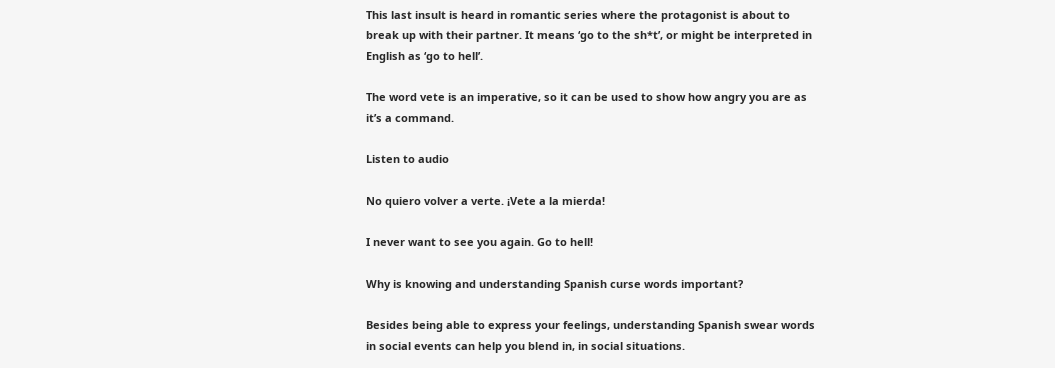This last insult is heard in romantic series where the protagonist is about to break up with their partner. It means ‘go to the sh*t’, or might be interpreted in English as ‘go to hell’.

The word vete is an imperative, so it can be used to show how angry you are as it’s a command.

Listen to audio

No quiero volver a verte. ¡Vete a la mierda!

I never want to see you again. Go to hell!

Why is knowing and understanding Spanish curse words important?

Besides being able to express your feelings, understanding Spanish swear words in social events can help you blend in, in social situations.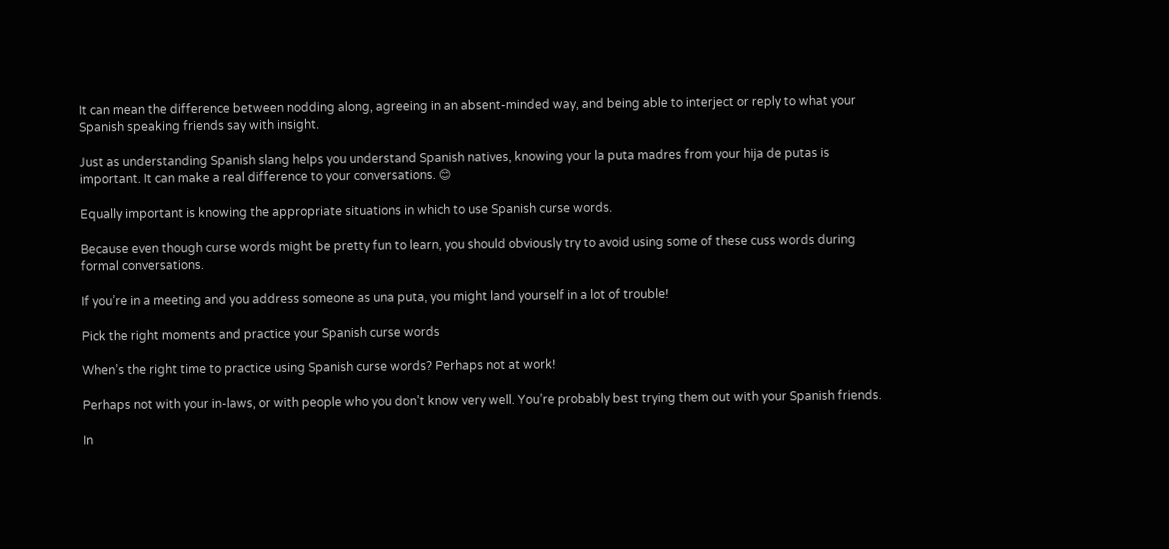It can mean the difference between nodding along, agreeing in an absent-minded way, and being able to interject or reply to what your Spanish speaking friends say with insight.

Just as understanding Spanish slang helps you understand Spanish natives, knowing your la puta madres from your hija de putas is important. It can make a real difference to your conversations. 😊

Equally important is knowing the appropriate situations in which to use Spanish curse words.

Because even though curse words might be pretty fun to learn, you should obviously try to avoid using some of these cuss words during formal conversations.

If you’re in a meeting and you address someone as una puta, you might land yourself in a lot of trouble!

Pick the right moments and practice your Spanish curse words

When’s the right time to practice using Spanish curse words? Perhaps not at work!

Perhaps not with your in-laws, or with people who you don’t know very well. You’re probably best trying them out with your Spanish friends.

In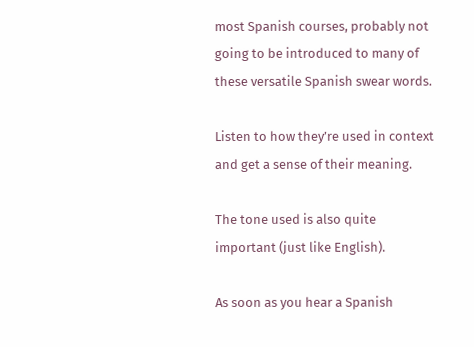most Spanish courses, probably not going to be introduced to many of these versatile Spanish swear words.

Listen to how they’re used in context and get a sense of their meaning.

The tone used is also quite important (just like English).

As soon as you hear a Spanish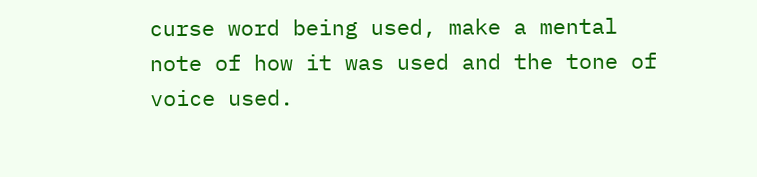curse word being used, make a mental note of how it was used and the tone of voice used.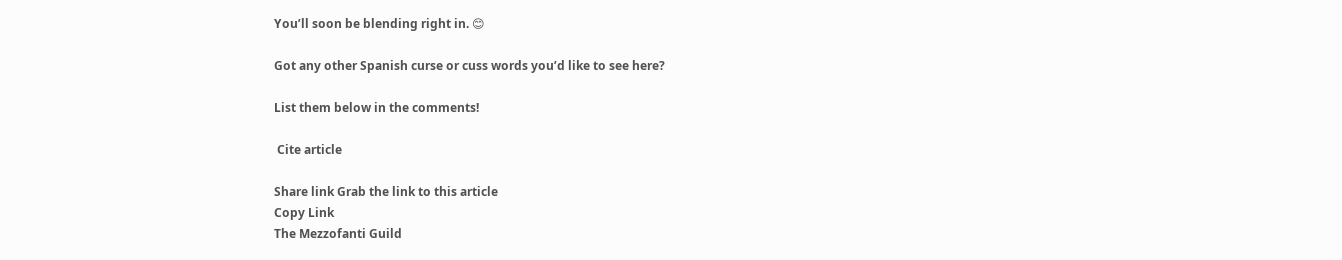You’ll soon be blending right in. 😊

Got any other Spanish curse or cuss words you’d like to see here?

List them below in the comments!

 Cite article

Share link Grab the link to this article
Copy Link
The Mezzofanti Guild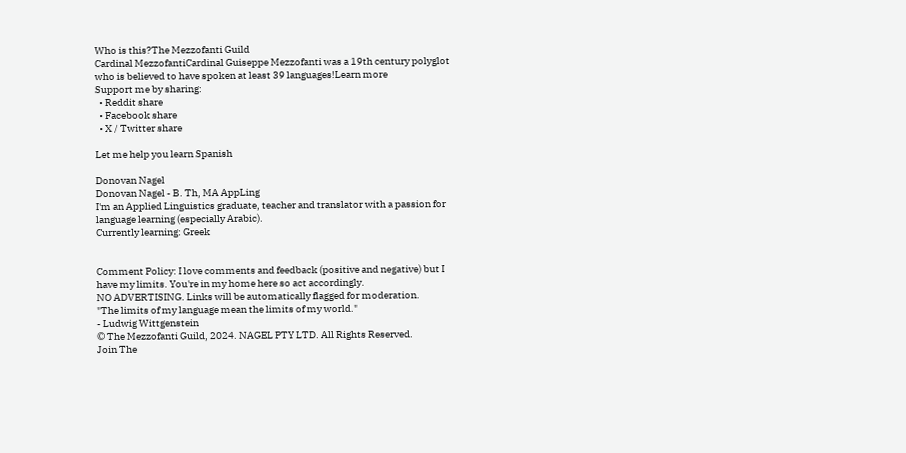Who is this?The Mezzofanti Guild
Cardinal MezzofantiCardinal Guiseppe Mezzofanti was a 19th century polyglot who is believed to have spoken at least 39 languages!Learn more
Support me by sharing:
  • Reddit share
  • Facebook share
  • X / Twitter share

Let me help you learn Spanish

Donovan Nagel
Donovan Nagel - B. Th, MA AppLing
I'm an Applied Linguistics graduate, teacher and translator with a passion for language learning (especially Arabic).
Currently learning: Greek


Comment Policy: I love comments and feedback (positive and negative) but I have my limits. You're in my home here so act accordingly.
NO ADVERTISING. Links will be automatically flagged for moderation.
"The limits of my language mean the limits of my world."
- Ludwig Wittgenstein
© The Mezzofanti Guild, 2024. NAGEL PTY LTD. All Rights Reserved.
Join The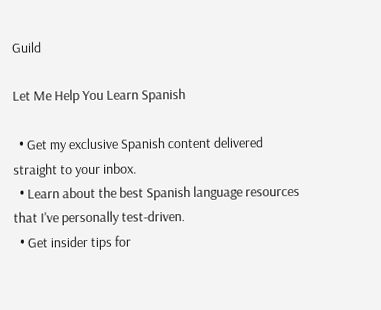Guild

Let Me Help You Learn Spanish

  • Get my exclusive Spanish content delivered straight to your inbox.
  • Learn about the best Spanish language resources that I've personally test-driven.
  • Get insider tips for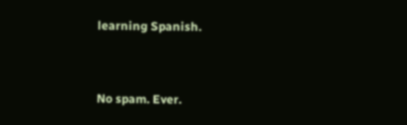learning Spanish.


No spam. Ever.